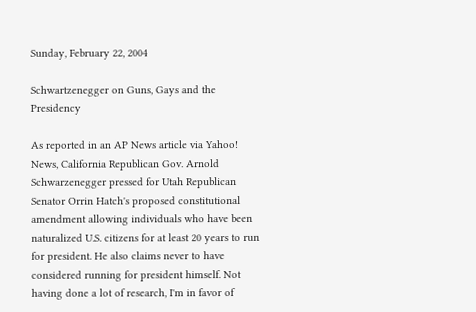Sunday, February 22, 2004

Schwartzenegger on Guns, Gays and the Presidency

As reported in an AP News article via Yahoo! News, California Republican Gov. Arnold Schwarzenegger pressed for Utah Republican Senator Orrin Hatch's proposed constitutional amendment allowing individuals who have been naturalized U.S. citizens for at least 20 years to run for president. He also claims never to have considered running for president himself. Not having done a lot of research, I'm in favor of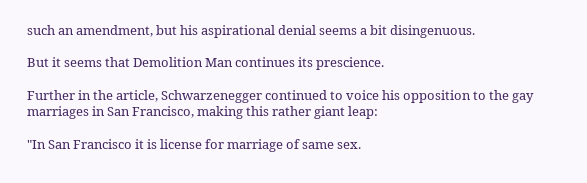such an amendment, but his aspirational denial seems a bit disingenuous.

But it seems that Demolition Man continues its prescience.

Further in the article, Schwarzenegger continued to voice his opposition to the gay marriages in San Francisco, making this rather giant leap:

"In San Francisco it is license for marriage of same sex.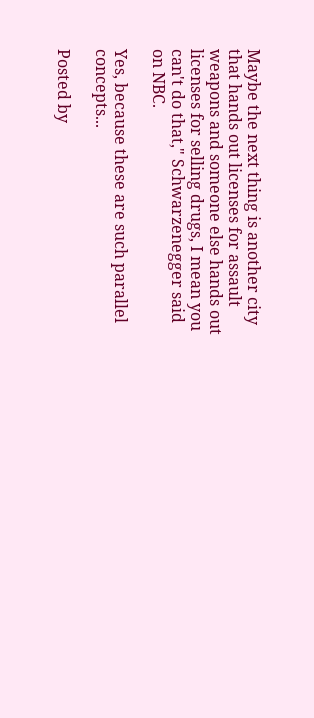Maybe the next thing is another city that hands out licenses for assault weapons and someone else hands out licenses for selling drugs, I mean you can't do that," Schwarzenegger said on NBC.

Yes, because these are such parallel concepts...

Posted by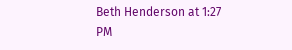Beth Henderson at 1:27 PM